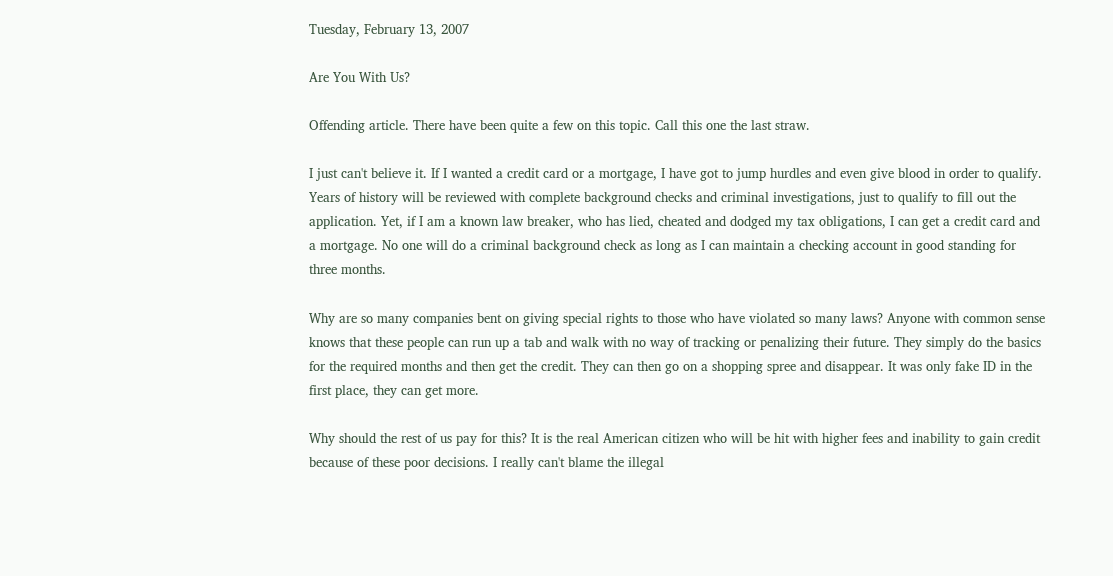Tuesday, February 13, 2007

Are You With Us?

Offending article. There have been quite a few on this topic. Call this one the last straw.

I just can't believe it. If I wanted a credit card or a mortgage, I have got to jump hurdles and even give blood in order to qualify. Years of history will be reviewed with complete background checks and criminal investigations, just to qualify to fill out the application. Yet, if I am a known law breaker, who has lied, cheated and dodged my tax obligations, I can get a credit card and a mortgage. No one will do a criminal background check as long as I can maintain a checking account in good standing for three months.

Why are so many companies bent on giving special rights to those who have violated so many laws? Anyone with common sense knows that these people can run up a tab and walk with no way of tracking or penalizing their future. They simply do the basics for the required months and then get the credit. They can then go on a shopping spree and disappear. It was only fake ID in the first place, they can get more.

Why should the rest of us pay for this? It is the real American citizen who will be hit with higher fees and inability to gain credit because of these poor decisions. I really can't blame the illegal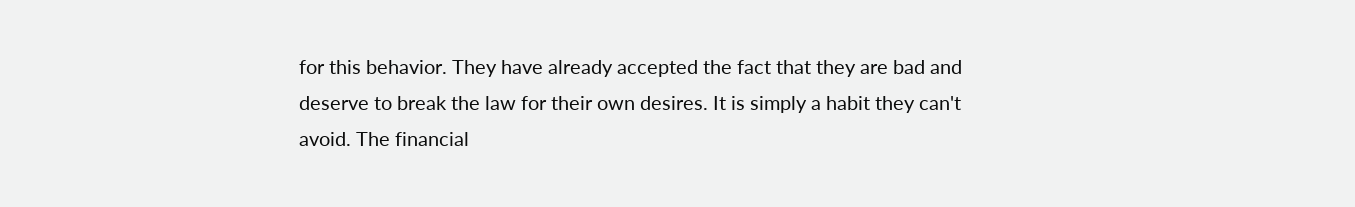for this behavior. They have already accepted the fact that they are bad and deserve to break the law for their own desires. It is simply a habit they can't avoid. The financial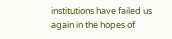institutions have failed us again in the hopes of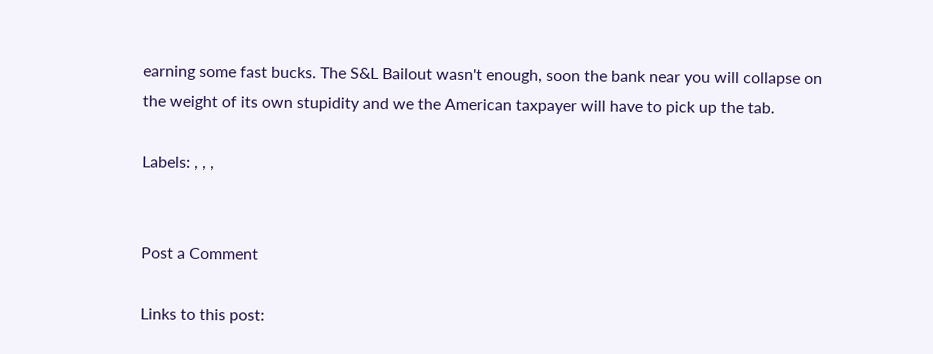earning some fast bucks. The S&L Bailout wasn't enough, soon the bank near you will collapse on the weight of its own stupidity and we the American taxpayer will have to pick up the tab.

Labels: , , ,


Post a Comment

Links to this post: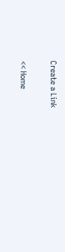Create a Link

<< Home